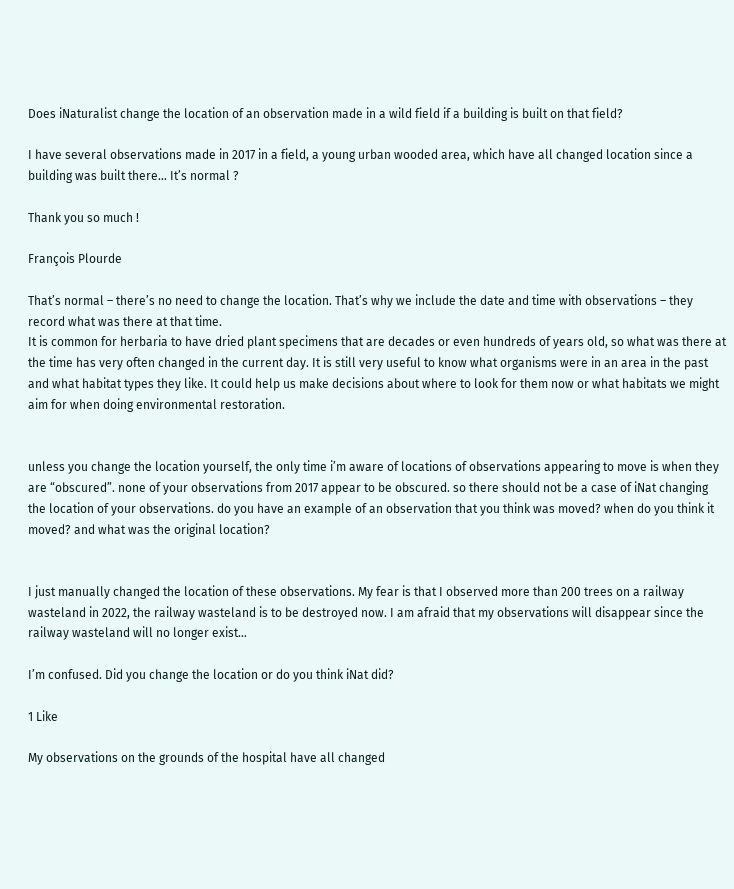Does iNaturalist change the location of an observation made in a wild field if a building is built on that field?

I have several observations made in 2017 in a field, a young urban wooded area, which have all changed location since a building was built there… It’s normal ?

Thank you so much !

François Plourde

That’s normal – there’s no need to change the location. That’s why we include the date and time with observations – they record what was there at that time.
It is common for herbaria to have dried plant specimens that are decades or even hundreds of years old, so what was there at the time has very often changed in the current day. It is still very useful to know what organisms were in an area in the past and what habitat types they like. It could help us make decisions about where to look for them now or what habitats we might aim for when doing environmental restoration.


unless you change the location yourself, the only time i’m aware of locations of observations appearing to move is when they are “obscured”. none of your observations from 2017 appear to be obscured. so there should not be a case of iNat changing the location of your observations. do you have an example of an observation that you think was moved? when do you think it moved? and what was the original location?


I just manually changed the location of these observations. My fear is that I observed more than 200 trees on a railway wasteland in 2022, the railway wasteland is to be destroyed now. I am afraid that my observations will disappear since the railway wasteland will no longer exist…

I’m confused. Did you change the location or do you think iNat did?

1 Like

My observations on the grounds of the hospital have all changed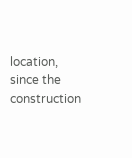location, since the construction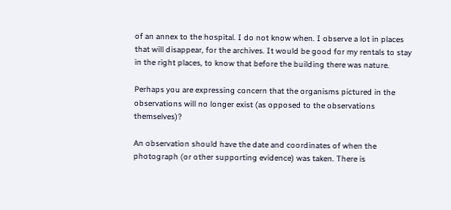of an annex to the hospital. I do not know when. I observe a lot in places that will disappear, for the archives. It would be good for my rentals to stay in the right places, to know that before the building there was nature.

Perhaps you are expressing concern that the organisms pictured in the observations will no longer exist (as opposed to the observations themselves)?

An observation should have the date and coordinates of when the photograph (or other supporting evidence) was taken. There is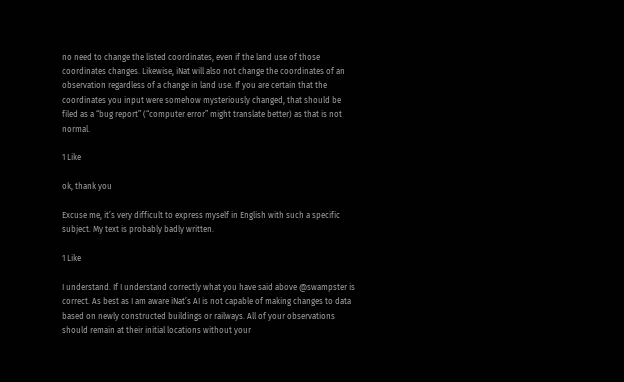no need to change the listed coordinates, even if the land use of those coordinates changes. Likewise, iNat will also not change the coordinates of an observation regardless of a change in land use. If you are certain that the coordinates you input were somehow mysteriously changed, that should be filed as a “bug report” (“computer error” might translate better) as that is not normal.

1 Like

ok, thank you

Excuse me, it’s very difficult to express myself in English with such a specific subject. My text is probably badly written.

1 Like

I understand. If I understand correctly what you have said above @swampster is correct. As best as I am aware iNat’s AI is not capable of making changes to data based on newly constructed buildings or railways. All of your observations should remain at their initial locations without your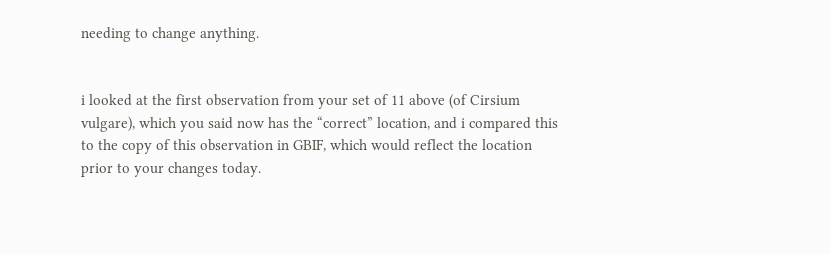needing to change anything.


i looked at the first observation from your set of 11 above (of Cirsium vulgare), which you said now has the “correct” location, and i compared this to the copy of this observation in GBIF, which would reflect the location prior to your changes today.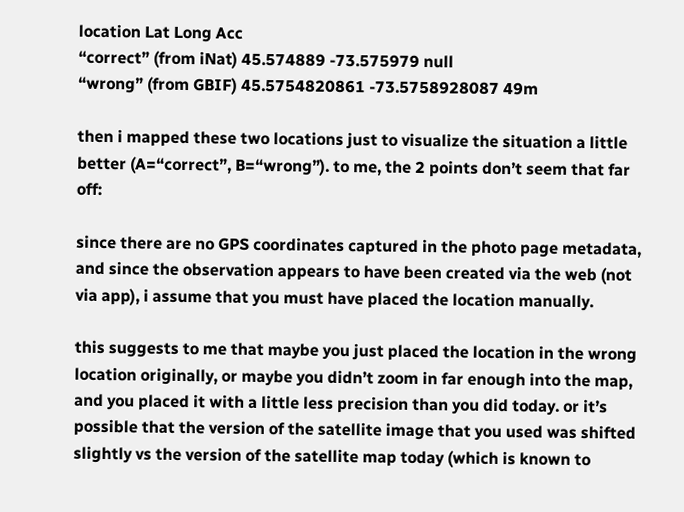location Lat Long Acc
“correct” (from iNat) 45.574889 -73.575979 null
“wrong” (from GBIF) 45.5754820861 -73.5758928087 49m

then i mapped these two locations just to visualize the situation a little better (A=“correct”, B=“wrong”). to me, the 2 points don’t seem that far off:

since there are no GPS coordinates captured in the photo page metadata, and since the observation appears to have been created via the web (not via app), i assume that you must have placed the location manually.

this suggests to me that maybe you just placed the location in the wrong location originally, or maybe you didn’t zoom in far enough into the map, and you placed it with a little less precision than you did today. or it’s possible that the version of the satellite image that you used was shifted slightly vs the version of the satellite map today (which is known to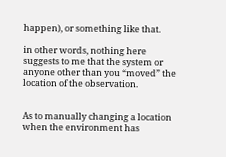happen), or something like that.

in other words, nothing here suggests to me that the system or anyone other than you “moved” the location of the observation.


As to manually changing a location when the environment has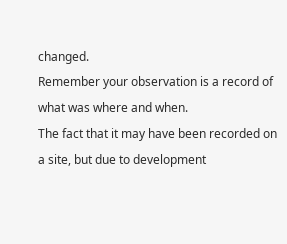changed.
Remember your observation is a record of what was where and when.
The fact that it may have been recorded on a site, but due to development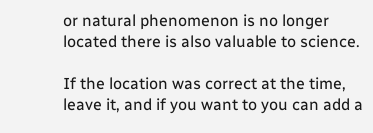or natural phenomenon is no longer located there is also valuable to science.

If the location was correct at the time, leave it, and if you want to you can add a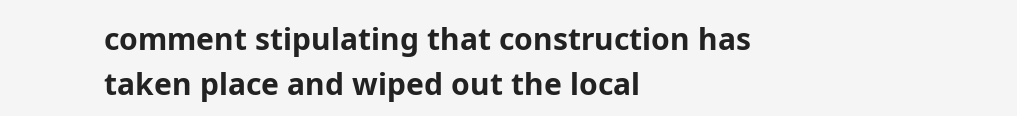comment stipulating that construction has taken place and wiped out the local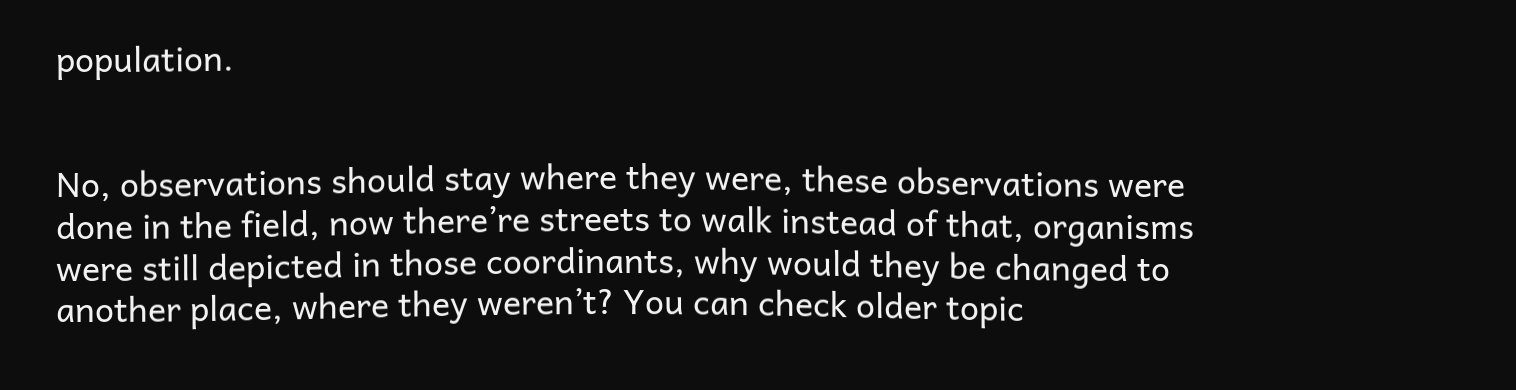population.


No, observations should stay where they were, these observations were done in the field, now there’re streets to walk instead of that, organisms were still depicted in those coordinants, why would they be changed to another place, where they weren’t? You can check older topic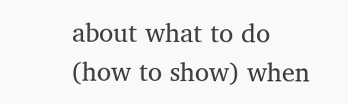about what to do (how to show) when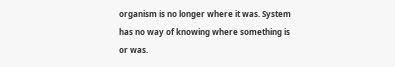organism is no longer where it was. System has no way of knowing where something is or was.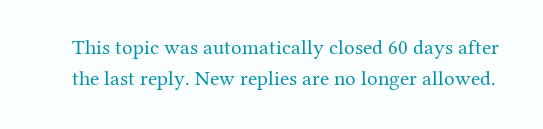This topic was automatically closed 60 days after the last reply. New replies are no longer allowed.